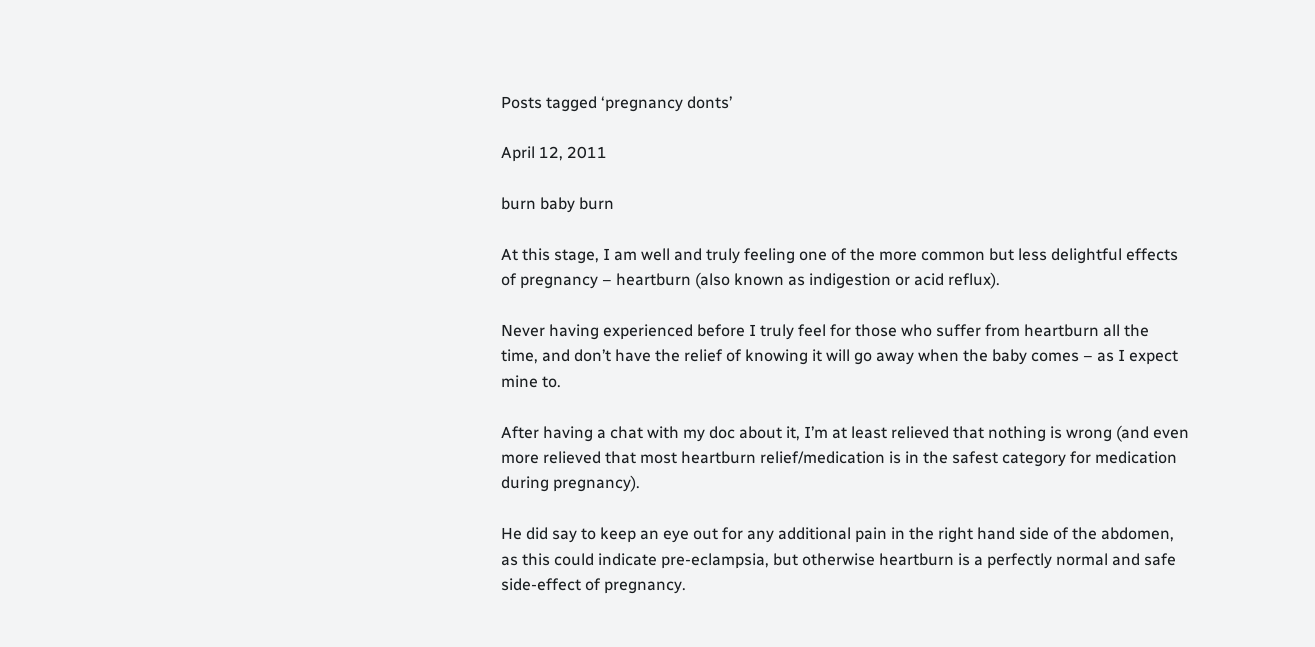Posts tagged ‘pregnancy donts’

April 12, 2011

burn baby burn

At this stage, I am well and truly feeling one of the more common but less delightful effects of pregnancy – heartburn (also known as indigestion or acid reflux).

Never having experienced before I truly feel for those who suffer from heartburn all the time, and don’t have the relief of knowing it will go away when the baby comes – as I expect mine to.

After having a chat with my doc about it, I’m at least relieved that nothing is wrong (and even more relieved that most heartburn relief/medication is in the safest category for medication during pregnancy).

He did say to keep an eye out for any additional pain in the right hand side of the abdomen, as this could indicate pre-eclampsia, but otherwise heartburn is a perfectly normal and safe side-effect of pregnancy.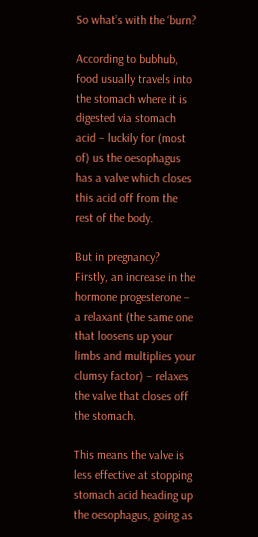So what’s with the ‘burn?

According to bubhub, food usually travels into the stomach where it is digested via stomach acid – luckily for (most of) us the oesophagus has a valve which closes this acid off from the rest of the body.

But in pregnancy?  Firstly, an increase in the hormone progesterone – a relaxant (the same one that loosens up your limbs and multiplies your clumsy factor) – relaxes the valve that closes off the stomach.

This means the valve is less effective at stopping stomach acid heading up the oesophagus, going as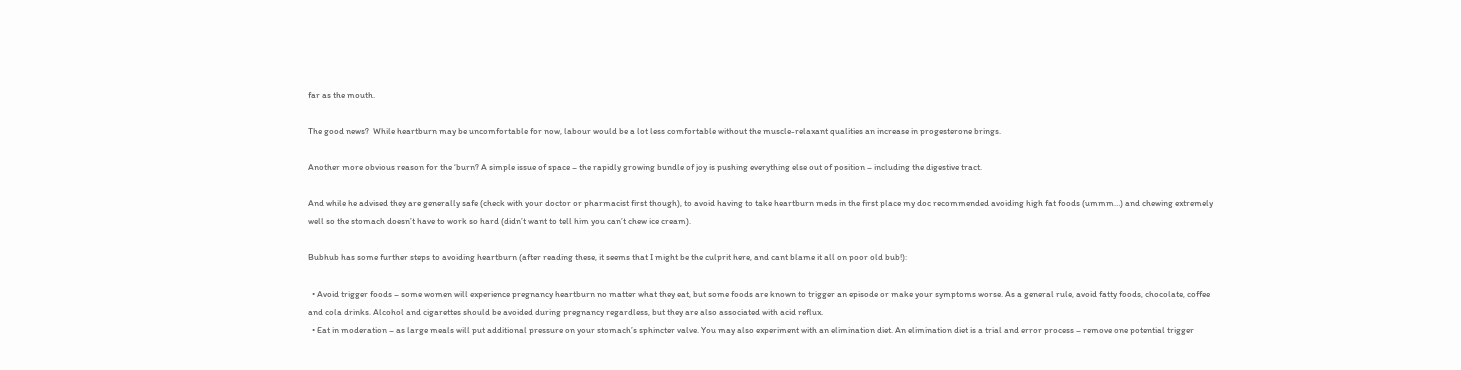far as the mouth.

The good news?  While heartburn may be uncomfortable for now, labour would be a lot less comfortable without the muscle-relaxant qualities an increase in progesterone brings.

Another more obvious reason for the ‘burn? A simple issue of space – the rapidly growing bundle of joy is pushing everything else out of position – including the digestive tract.

And while he advised they are generally safe (check with your doctor or pharmacist first though), to avoid having to take heartburn meds in the first place my doc recommended avoiding high fat foods (ummm…) and chewing extremely well so the stomach doesn’t have to work so hard (didn’t want to tell him you can’t chew ice cream).

Bubhub has some further steps to avoiding heartburn (after reading these, it seems that I might be the culprit here, and cant blame it all on poor old bub!):

  • Avoid trigger foods – some women will experience pregnancy heartburn no matter what they eat, but some foods are known to trigger an episode or make your symptoms worse. As a general rule, avoid fatty foods, chocolate, coffee and cola drinks. Alcohol and cigarettes should be avoided during pregnancy regardless, but they are also associated with acid reflux.
  • Eat in moderation – as large meals will put additional pressure on your stomach’s sphincter valve. You may also experiment with an elimination diet. An elimination diet is a trial and error process – remove one potential trigger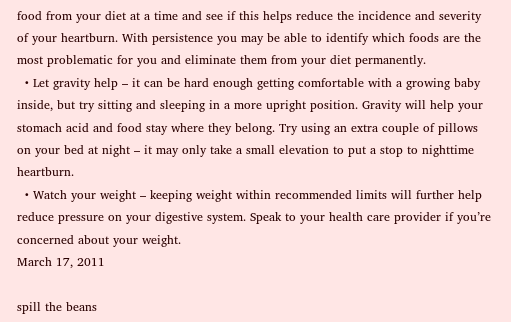food from your diet at a time and see if this helps reduce the incidence and severity of your heartburn. With persistence you may be able to identify which foods are the most problematic for you and eliminate them from your diet permanently.
  • Let gravity help – it can be hard enough getting comfortable with a growing baby inside, but try sitting and sleeping in a more upright position. Gravity will help your stomach acid and food stay where they belong. Try using an extra couple of pillows on your bed at night – it may only take a small elevation to put a stop to nighttime heartburn.
  • Watch your weight – keeping weight within recommended limits will further help reduce pressure on your digestive system. Speak to your health care provider if you’re concerned about your weight.
March 17, 2011

spill the beans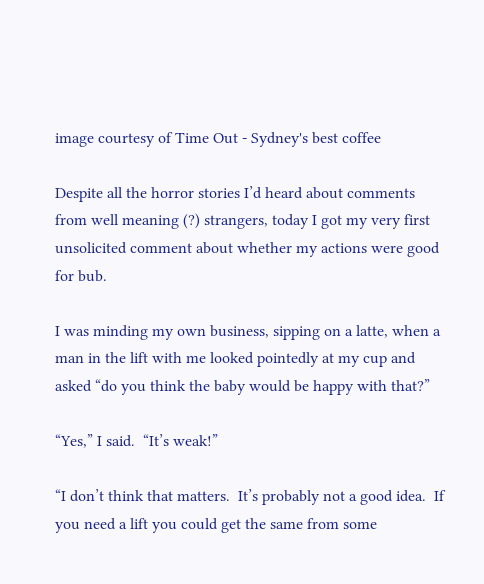image courtesy of Time Out - Sydney's best coffee

Despite all the horror stories I’d heard about comments from well meaning (?) strangers, today I got my very first unsolicited comment about whether my actions were good for bub.

I was minding my own business, sipping on a latte, when a man in the lift with me looked pointedly at my cup and asked “do you think the baby would be happy with that?”

“Yes,” I said.  “It’s weak!”

“I don’t think that matters.  It’s probably not a good idea.  If you need a lift you could get the same from some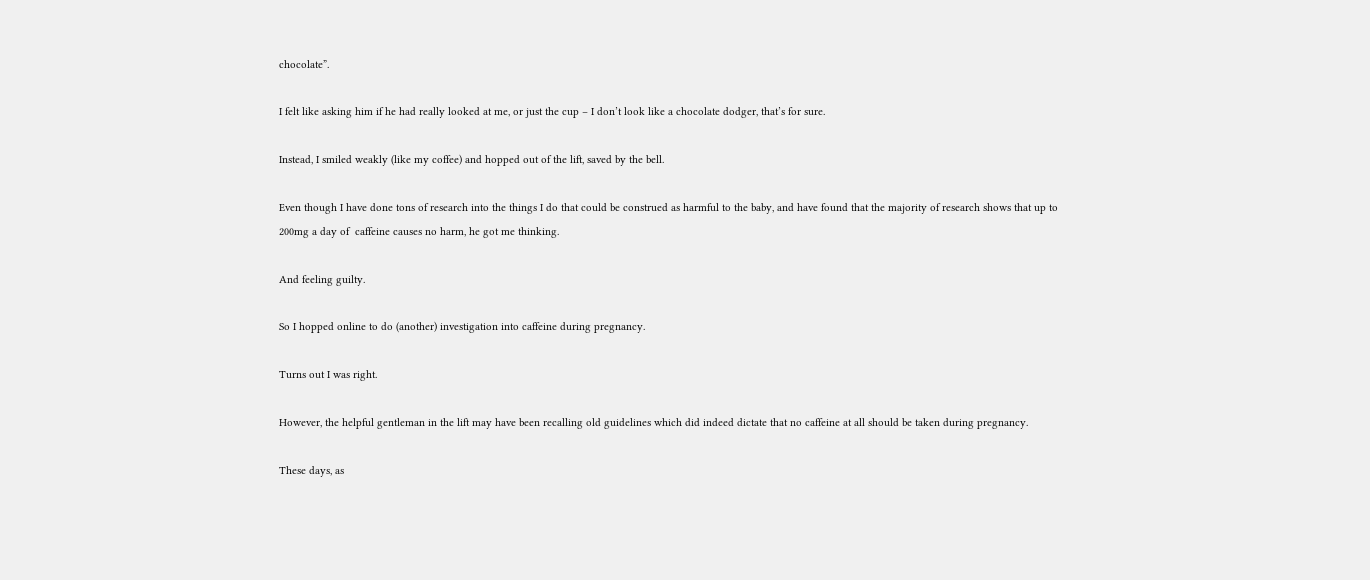chocolate”.

I felt like asking him if he had really looked at me, or just the cup – I don’t look like a chocolate dodger, that’s for sure.

Instead, I smiled weakly (like my coffee) and hopped out of the lift, saved by the bell.

Even though I have done tons of research into the things I do that could be construed as harmful to the baby, and have found that the majority of research shows that up to 200mg a day of  caffeine causes no harm, he got me thinking.

And feeling guilty.

So I hopped online to do (another) investigation into caffeine during pregnancy.

Turns out I was right.

However, the helpful gentleman in the lift may have been recalling old guidelines which did indeed dictate that no caffeine at all should be taken during pregnancy.

These days, as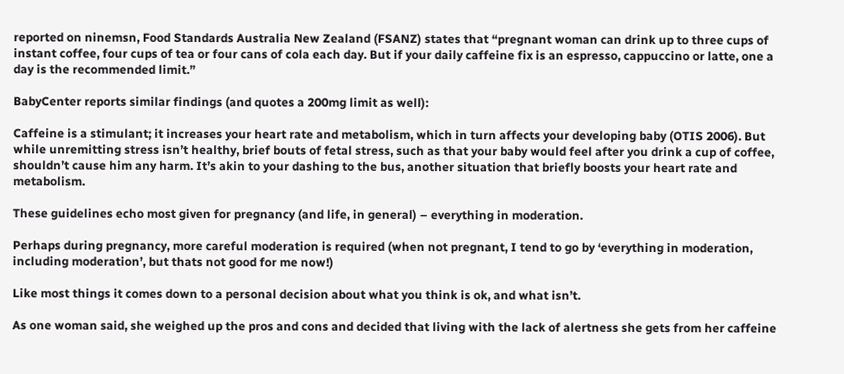reported on ninemsn, Food Standards Australia New Zealand (FSANZ) states that “pregnant woman can drink up to three cups of instant coffee, four cups of tea or four cans of cola each day. But if your daily caffeine fix is an espresso, cappuccino or latte, one a day is the recommended limit.”

BabyCenter reports similar findings (and quotes a 200mg limit as well):

Caffeine is a stimulant; it increases your heart rate and metabolism, which in turn affects your developing baby (OTIS 2006). But while unremitting stress isn’t healthy, brief bouts of fetal stress, such as that your baby would feel after you drink a cup of coffee, shouldn’t cause him any harm. It’s akin to your dashing to the bus, another situation that briefly boosts your heart rate and metabolism.

These guidelines echo most given for pregnancy (and life, in general) – everything in moderation.

Perhaps during pregnancy, more careful moderation is required (when not pregnant, I tend to go by ‘everything in moderation, including moderation’, but thats not good for me now!)

Like most things it comes down to a personal decision about what you think is ok, and what isn’t.

As one woman said, she weighed up the pros and cons and decided that living with the lack of alertness she gets from her caffeine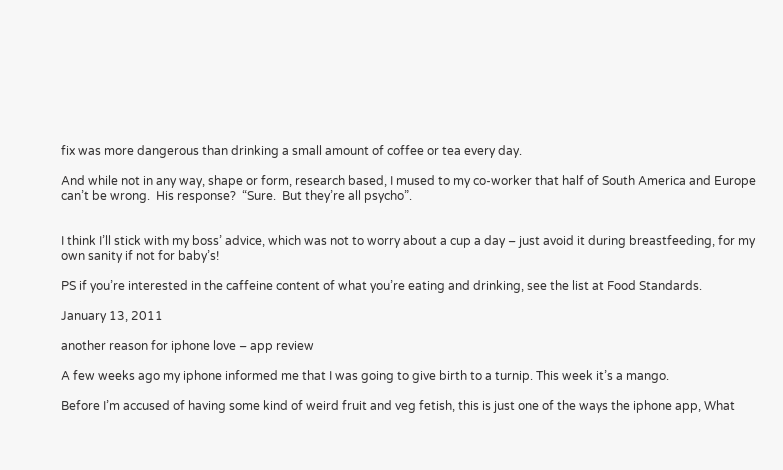fix was more dangerous than drinking a small amount of coffee or tea every day.

And while not in any way, shape or form, research based, I mused to my co-worker that half of South America and Europe can’t be wrong.  His response?  “Sure.  But they’re all psycho”.


I think I’ll stick with my boss’ advice, which was not to worry about a cup a day – just avoid it during breastfeeding, for my own sanity if not for baby’s!

PS if you’re interested in the caffeine content of what you’re eating and drinking, see the list at Food Standards.

January 13, 2011

another reason for iphone love – app review

A few weeks ago my iphone informed me that I was going to give birth to a turnip. This week it’s a mango.

Before I’m accused of having some kind of weird fruit and veg fetish, this is just one of the ways the iphone app, What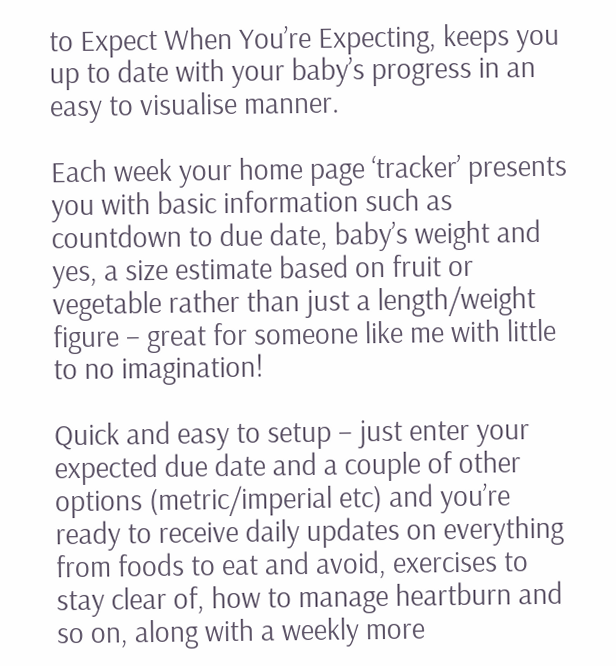to Expect When You’re Expecting, keeps you up to date with your baby’s progress in an easy to visualise manner.

Each week your home page ‘tracker’ presents you with basic information such as countdown to due date, baby’s weight and yes, a size estimate based on fruit or vegetable rather than just a length/weight figure – great for someone like me with little to no imagination!

Quick and easy to setup – just enter your expected due date and a couple of other options (metric/imperial etc) and you’re ready to receive daily updates on everything from foods to eat and avoid, exercises to stay clear of, how to manage heartburn and so on, along with a weekly more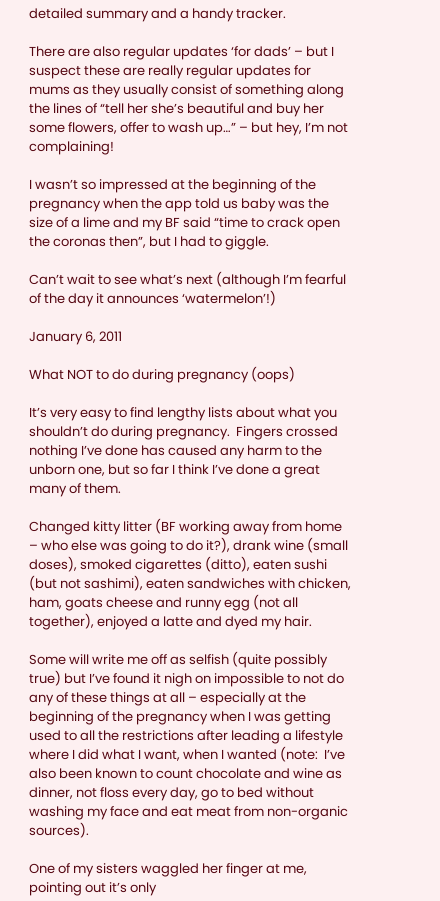detailed summary and a handy tracker.

There are also regular updates ‘for dads’ – but I suspect these are really regular updates for mums as they usually consist of something along the lines of “tell her she’s beautiful and buy her some flowers, offer to wash up…” – but hey, I’m not complaining!

I wasn’t so impressed at the beginning of the pregnancy when the app told us baby was the size of a lime and my BF said “time to crack open the coronas then”, but I had to giggle.

Can’t wait to see what’s next (although I’m fearful of the day it announces ‘watermelon’!)

January 6, 2011

What NOT to do during pregnancy (oops)

It’s very easy to find lengthy lists about what you shouldn’t do during pregnancy.  Fingers crossed nothing I’ve done has caused any harm to the unborn one, but so far I think I’ve done a great many of them.

Changed kitty litter (BF working away from home – who else was going to do it?), drank wine (small doses), smoked cigarettes (ditto), eaten sushi (but not sashimi), eaten sandwiches with chicken, ham, goats cheese and runny egg (not all together), enjoyed a latte and dyed my hair.

Some will write me off as selfish (quite possibly true) but I’ve found it nigh on impossible to not do any of these things at all – especially at the beginning of the pregnancy when I was getting used to all the restrictions after leading a lifestyle where I did what I want, when I wanted (note:  I’ve also been known to count chocolate and wine as dinner, not floss every day, go to bed without washing my face and eat meat from non-organic sources).

One of my sisters waggled her finger at me, pointing out it’s only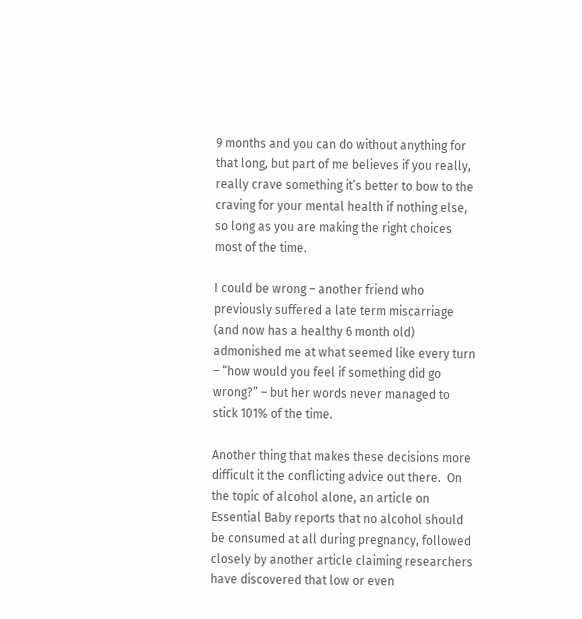9 months and you can do without anything for that long, but part of me believes if you really, really crave something it’s better to bow to the craving for your mental health if nothing else, so long as you are making the right choices most of the time.

I could be wrong – another friend who previously suffered a late term miscarriage (and now has a healthy 6 month old) admonished me at what seemed like every turn – “how would you feel if something did go wrong?” – but her words never managed to stick 101% of the time.

Another thing that makes these decisions more difficult it the conflicting advice out there.  On the topic of alcohol alone, an article on Essential Baby reports that no alcohol should be consumed at all during pregnancy, followed closely by another article claiming researchers have discovered that low or even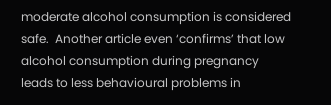moderate alcohol consumption is considered safe.  Another article even ‘confirms’ that low alcohol consumption during pregnancy leads to less behavioural problems in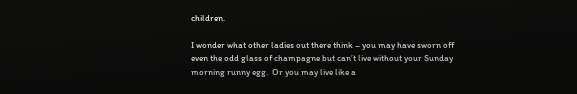children.

I wonder what other ladies out there think – you may have sworn off even the odd glass of champagne but can’t live without your Sunday morning runny egg.  Or you may live like a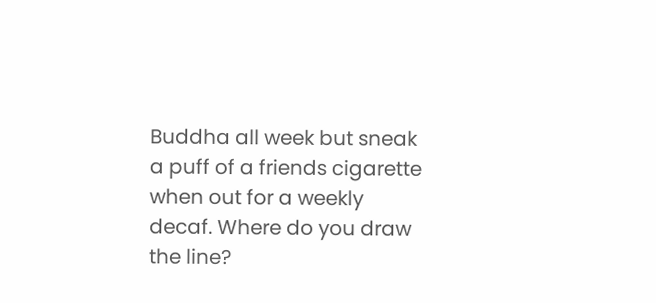Buddha all week but sneak a puff of a friends cigarette when out for a weekly decaf. Where do you draw the line?